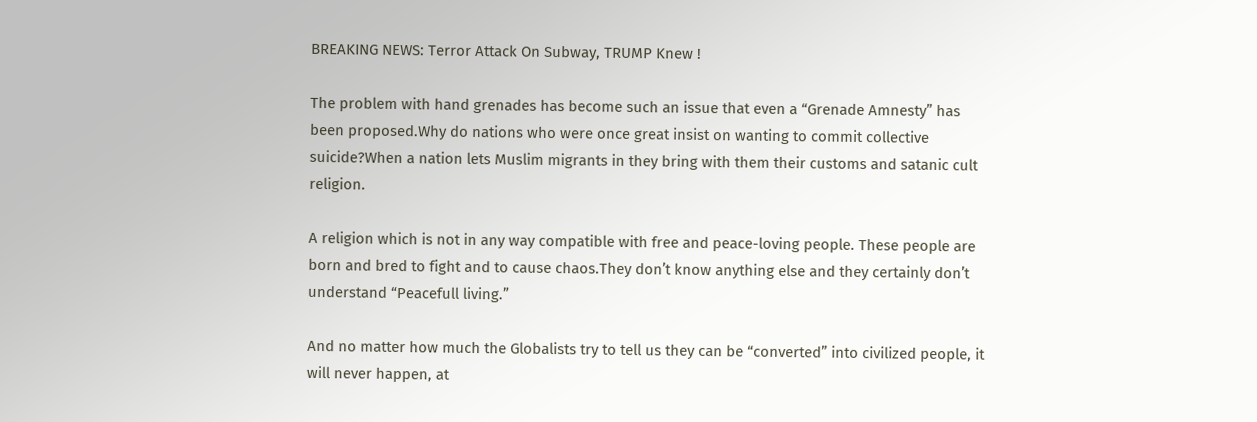BREAKING NEWS: Terror Attack On Subway, TRUMP Knew !

The problem with hand grenades has become such an issue that even a “Grenade Amnesty” has been proposed.Why do nations who were once great insist on wanting to commit collective suicide?When a nation lets Muslim migrants in they bring with them their customs and satanic cult religion.

A religion which is not in any way compatible with free and peace-loving people. These people are born and bred to fight and to cause chaos.They don’t know anything else and they certainly don’t understand “Peacefull living.”

And no matter how much the Globalists try to tell us they can be “converted” into civilized people, it will never happen, at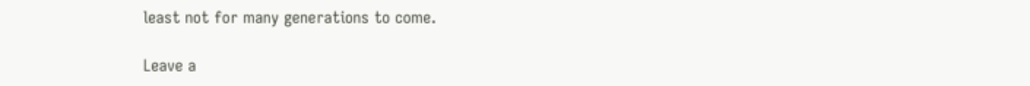least not for many generations to come.

Leave a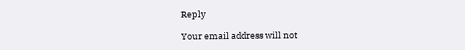Reply

Your email address will not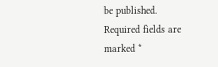be published. Required fields are marked *